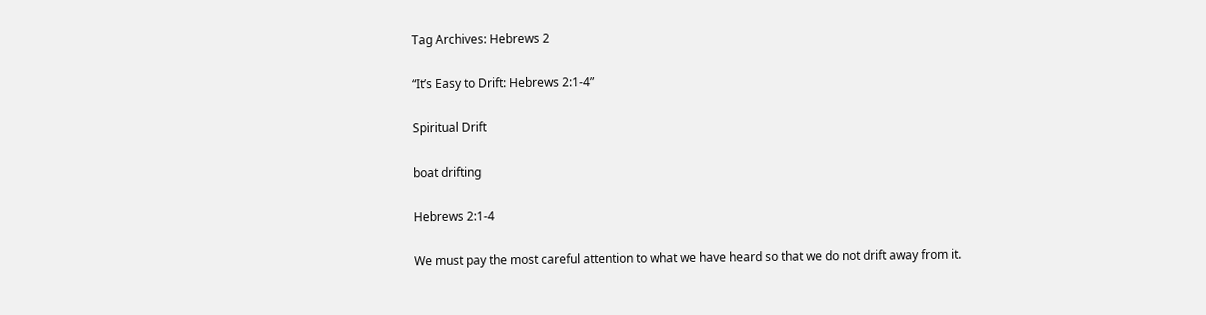Tag Archives: Hebrews 2

“It’s Easy to Drift: Hebrews 2:1-4”

Spiritual Drift

boat drifting

Hebrews 2:1-4

We must pay the most careful attention to what we have heard so that we do not drift away from it.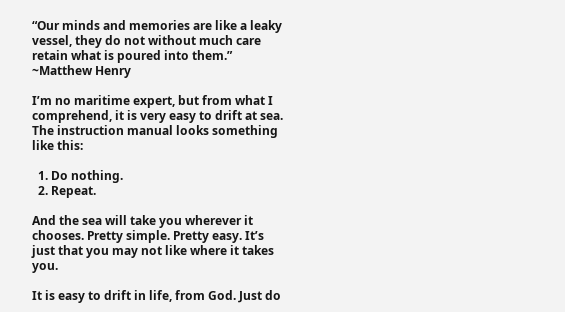“Our minds and memories are like a leaky vessel, they do not without much care retain what is poured into them.” ~Matthew Henry

I’m no maritime expert, but from what I comprehend, it is very easy to drift at sea. The instruction manual looks something like this:

  1. Do nothing.
  2. Repeat.

And the sea will take you wherever it chooses. Pretty simple. Pretty easy. It’s just that you may not like where it takes you.

It is easy to drift in life, from God. Just do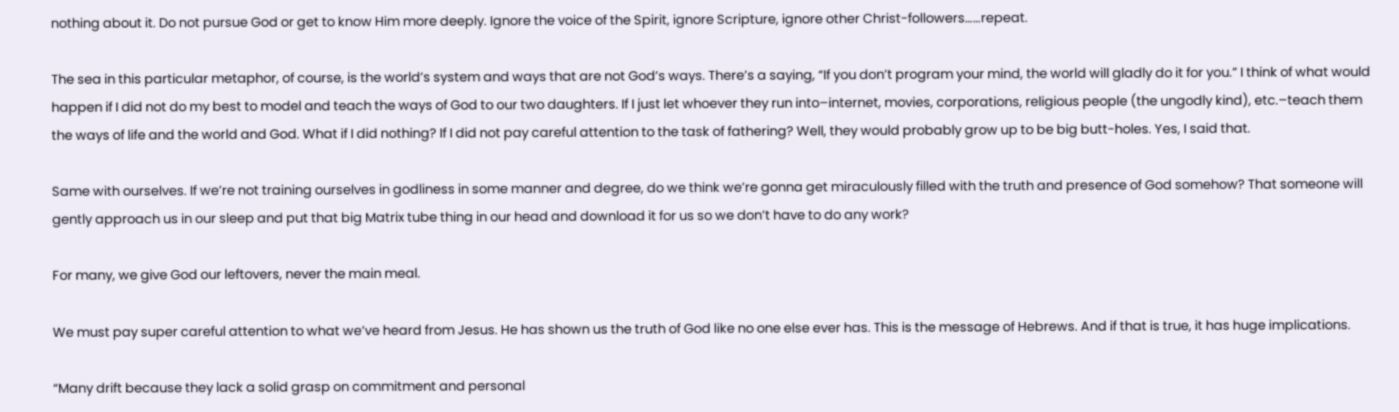nothing about it. Do not pursue God or get to know Him more deeply. Ignore the voice of the Spirit, ignore Scripture, ignore other Christ-followers……repeat.

The sea in this particular metaphor, of course, is the world’s system and ways that are not God’s ways. There’s a saying, “If you don’t program your mind, the world will gladly do it for you.” I think of what would happen if I did not do my best to model and teach the ways of God to our two daughters. If I just let whoever they run into–internet, movies, corporations, religious people (the ungodly kind), etc.–teach them the ways of life and the world and God. What if I did nothing? If I did not pay careful attention to the task of fathering? Well, they would probably grow up to be big butt-holes. Yes, I said that.

Same with ourselves. If we’re not training ourselves in godliness in some manner and degree, do we think we’re gonna get miraculously filled with the truth and presence of God somehow? That someone will gently approach us in our sleep and put that big Matrix tube thing in our head and download it for us so we don’t have to do any work?

For many, we give God our leftovers, never the main meal.

We must pay super careful attention to what we’ve heard from Jesus. He has shown us the truth of God like no one else ever has. This is the message of Hebrews. And if that is true, it has huge implications.

“Many drift because they lack a solid grasp on commitment and personal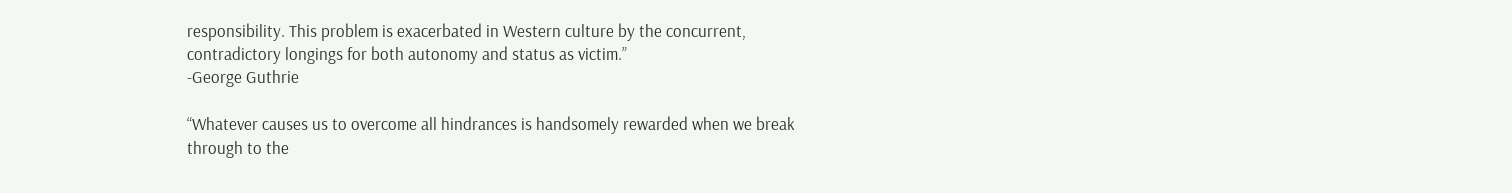responsibility. This problem is exacerbated in Western culture by the concurrent, contradictory longings for both autonomy and status as victim.”
-George Guthrie

“Whatever causes us to overcome all hindrances is handsomely rewarded when we break through to the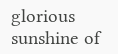glorious sunshine of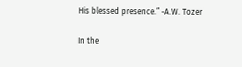His blessed presence.” -A.W. Tozer

In the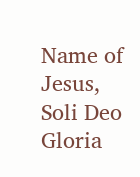Name of Jesus,
Soli Deo Gloria